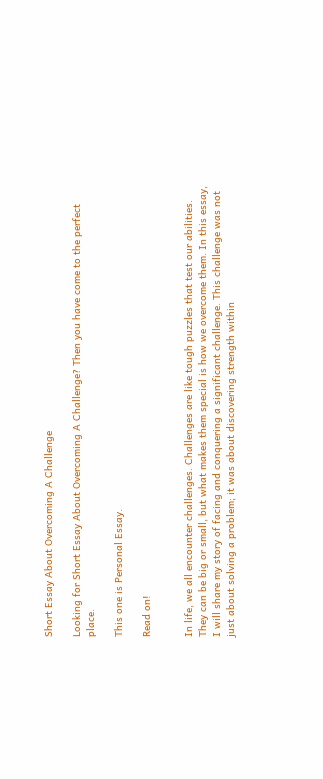Short Essay About Overcoming A Challenge

Looking for Short Essay About Overcoming A Challenge? Then you have come to the perfect place.

This one is Personal Essay.

Read on!


In life, we all encounter challenges. Challenges are like tough puzzles that test our abilities. They can be big or small, but what makes them special is how we overcome them. In this essay, I will share my story of facing and conquering a significant challenge. This challenge was not just about solving a problem; it was about discovering strength within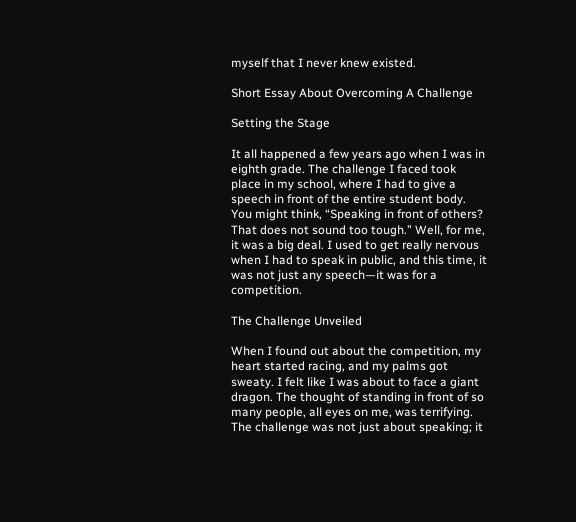myself that I never knew existed.

Short Essay About Overcoming A Challenge

Setting the Stage

It all happened a few years ago when I was in eighth grade. The challenge I faced took place in my school, where I had to give a speech in front of the entire student body. You might think, “Speaking in front of others? That does not sound too tough.” Well, for me, it was a big deal. I used to get really nervous when I had to speak in public, and this time, it was not just any speech—it was for a competition.

The Challenge Unveiled

When I found out about the competition, my heart started racing, and my palms got sweaty. I felt like I was about to face a giant dragon. The thought of standing in front of so many people, all eyes on me, was terrifying. The challenge was not just about speaking; it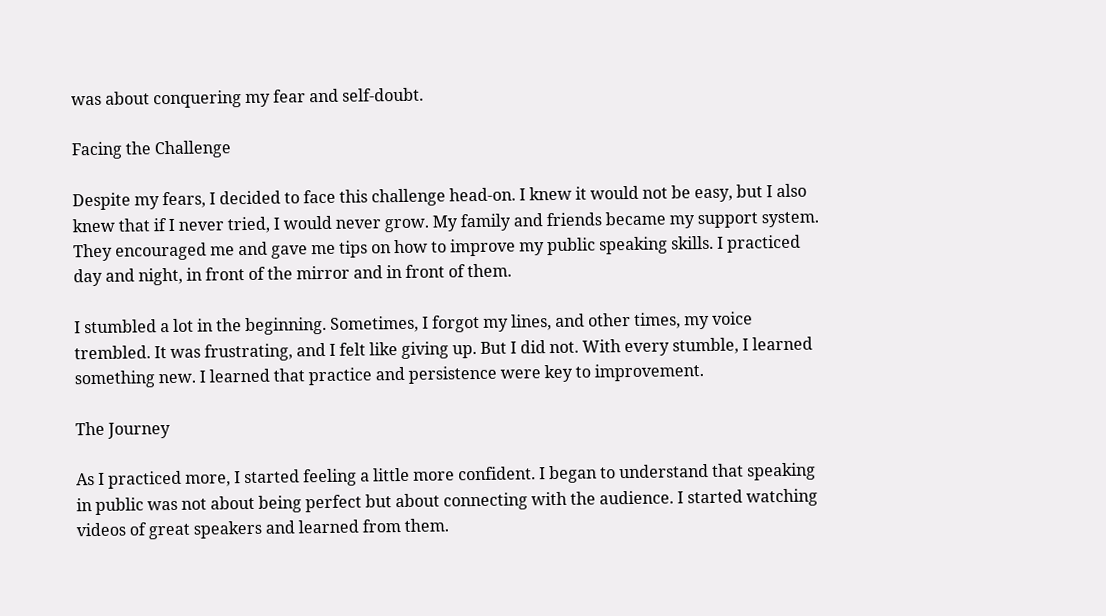was about conquering my fear and self-doubt.

Facing the Challenge

Despite my fears, I decided to face this challenge head-on. I knew it would not be easy, but I also knew that if I never tried, I would never grow. My family and friends became my support system. They encouraged me and gave me tips on how to improve my public speaking skills. I practiced day and night, in front of the mirror and in front of them.

I stumbled a lot in the beginning. Sometimes, I forgot my lines, and other times, my voice trembled. It was frustrating, and I felt like giving up. But I did not. With every stumble, I learned something new. I learned that practice and persistence were key to improvement.

The Journey

As I practiced more, I started feeling a little more confident. I began to understand that speaking in public was not about being perfect but about connecting with the audience. I started watching videos of great speakers and learned from them.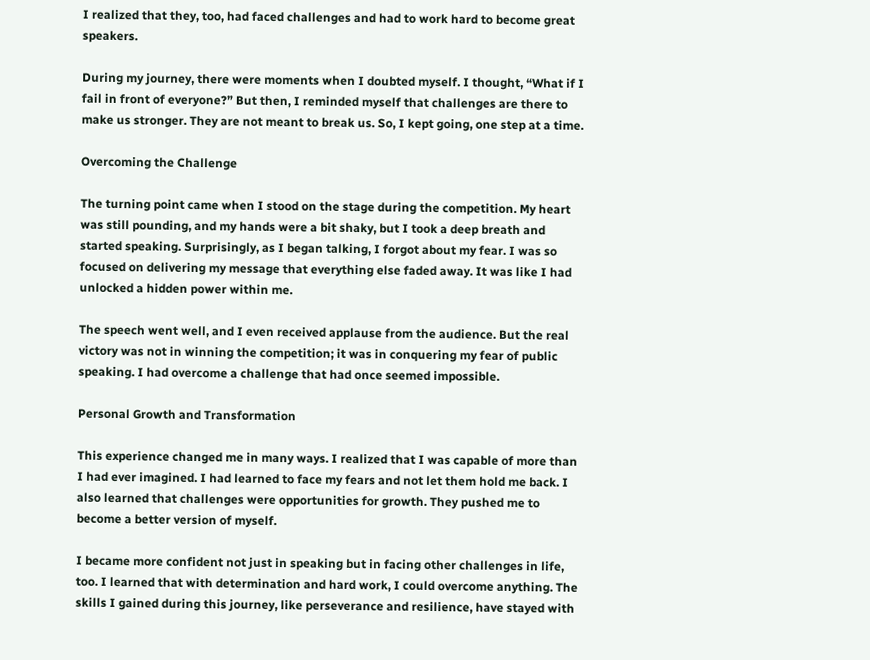I realized that they, too, had faced challenges and had to work hard to become great speakers.

During my journey, there were moments when I doubted myself. I thought, “What if I fail in front of everyone?” But then, I reminded myself that challenges are there to make us stronger. They are not meant to break us. So, I kept going, one step at a time.

Overcoming the Challenge

The turning point came when I stood on the stage during the competition. My heart was still pounding, and my hands were a bit shaky, but I took a deep breath and started speaking. Surprisingly, as I began talking, I forgot about my fear. I was so focused on delivering my message that everything else faded away. It was like I had unlocked a hidden power within me.

The speech went well, and I even received applause from the audience. But the real victory was not in winning the competition; it was in conquering my fear of public speaking. I had overcome a challenge that had once seemed impossible.

Personal Growth and Transformation

This experience changed me in many ways. I realized that I was capable of more than I had ever imagined. I had learned to face my fears and not let them hold me back. I also learned that challenges were opportunities for growth. They pushed me to become a better version of myself.

I became more confident not just in speaking but in facing other challenges in life, too. I learned that with determination and hard work, I could overcome anything. The skills I gained during this journey, like perseverance and resilience, have stayed with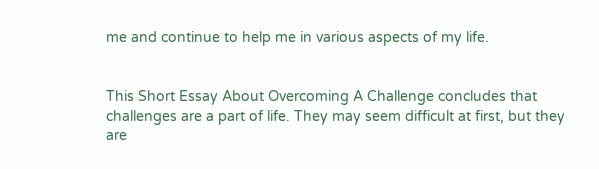me and continue to help me in various aspects of my life.


This Short Essay About Overcoming A Challenge concludes that challenges are a part of life. They may seem difficult at first, but they are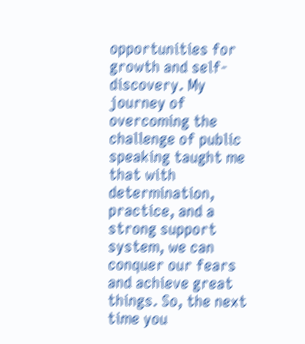opportunities for growth and self-discovery. My journey of overcoming the challenge of public speaking taught me that with determination, practice, and a strong support system, we can conquer our fears and achieve great things. So, the next time you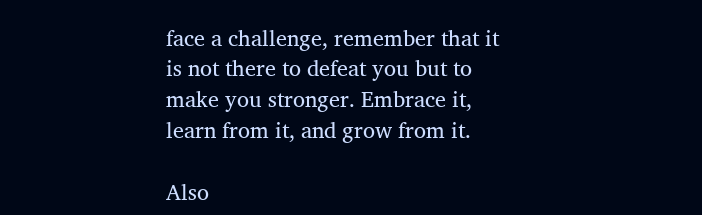face a challenge, remember that it is not there to defeat you but to make you stronger. Embrace it, learn from it, and grow from it.

Also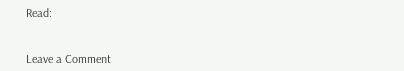Read:


Leave a Comment